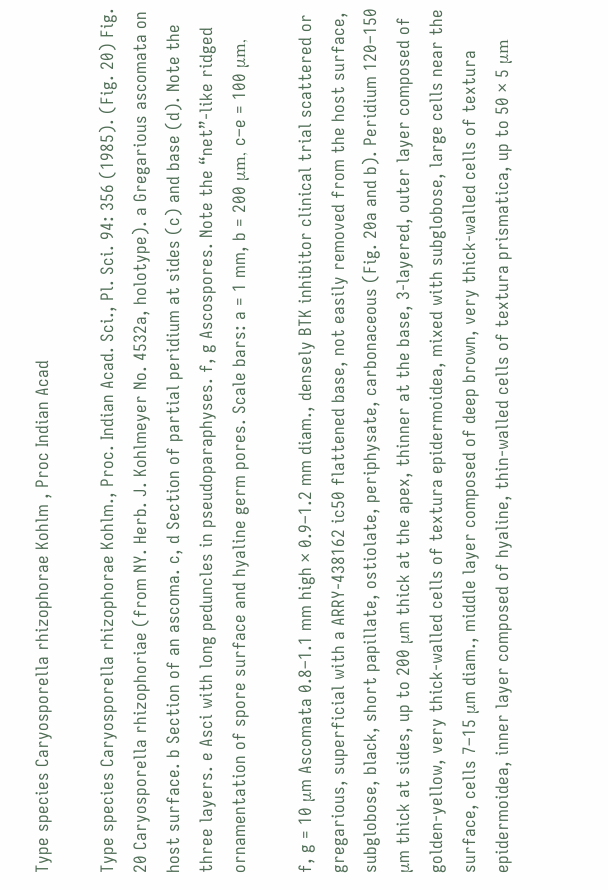Type species Caryosporella rhizophorae Kohlm , Proc Indian Acad

Type species Caryosporella rhizophorae Kohlm., Proc. Indian Acad. Sci., Pl. Sci. 94: 356 (1985). (Fig. 20) Fig. 20 Caryosporella rhizophoriae (from NY. Herb. J. Kohlmeyer No. 4532a, holotype). a Gregarious ascomata on host surface. b Section of an ascoma. c, d Section of partial peridium at sides (c) and base (d). Note the three layers. e Asci with long peduncles in pseudoparaphyses. f, g Ascospores. Note the “net”-like ridged ornamentation of spore surface and hyaline germ pores. Scale bars: a = 1 mm, b = 200 μm, c–e = 100 μm,

f, g = 10 μm Ascomata 0.8–1.1 mm high × 0.9–1.2 mm diam., densely BTK inhibitor clinical trial scattered or gregarious, superficial with a ARRY-438162 ic50 flattened base, not easily removed from the host surface, subglobose, black, short papillate, ostiolate, periphysate, carbonaceous (Fig. 20a and b). Peridium 120–150 μm thick at sides, up to 200 μm thick at the apex, thinner at the base, 3-layered, outer layer composed of golden-yellow, very thick-walled cells of textura epidermoidea, mixed with subglobose, large cells near the surface, cells 7–15 μm diam., middle layer composed of deep brown, very thick-walled cells of textura epidermoidea, inner layer composed of hyaline, thin-walled cells of textura prismatica, up to 50 × 5 μm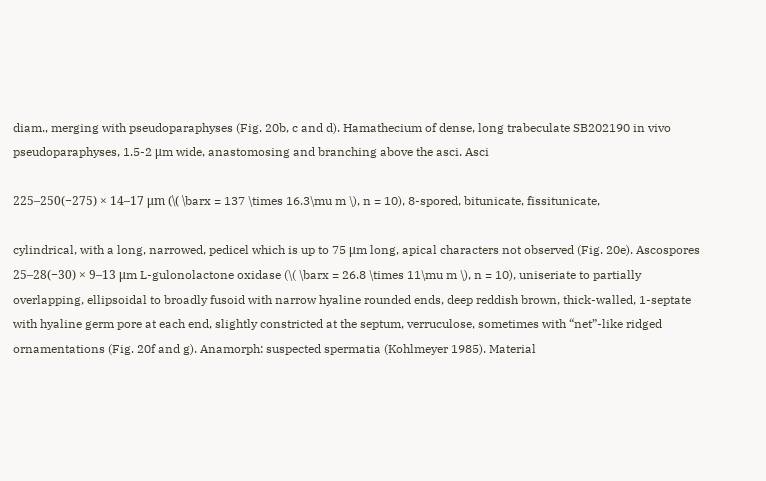diam., merging with pseudoparaphyses (Fig. 20b, c and d). Hamathecium of dense, long trabeculate SB202190 in vivo pseudoparaphyses, 1.5-2 μm wide, anastomosing and branching above the asci. Asci

225–250(−275) × 14–17 μm (\( \barx = 137 \times 16.3\mu m \), n = 10), 8-spored, bitunicate, fissitunicate,

cylindrical, with a long, narrowed, pedicel which is up to 75 μm long, apical characters not observed (Fig. 20e). Ascospores 25–28(−30) × 9–13 μm L-gulonolactone oxidase (\( \barx = 26.8 \times 11\mu m \), n = 10), uniseriate to partially overlapping, ellipsoidal to broadly fusoid with narrow hyaline rounded ends, deep reddish brown, thick-walled, 1-septate with hyaline germ pore at each end, slightly constricted at the septum, verruculose, sometimes with “net”-like ridged ornamentations (Fig. 20f and g). Anamorph: suspected spermatia (Kohlmeyer 1985). Material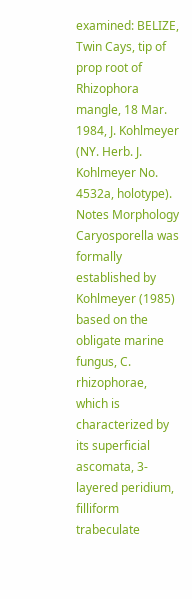examined: BELIZE, Twin Cays, tip of prop root of Rhizophora mangle, 18 Mar. 1984, J. Kohlmeyer (NY. Herb. J. Kohlmeyer No. 4532a, holotype). Notes Morphology Caryosporella was formally established by Kohlmeyer (1985) based on the obligate marine fungus, C. rhizophorae, which is characterized by its superficial ascomata, 3-layered peridium, filliform trabeculate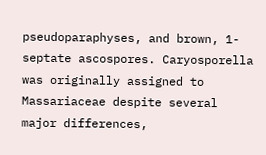pseudoparaphyses, and brown, 1-septate ascospores. Caryosporella was originally assigned to Massariaceae despite several major differences,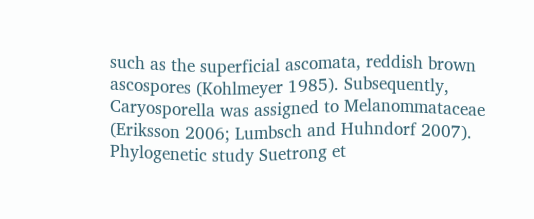such as the superficial ascomata, reddish brown ascospores (Kohlmeyer 1985). Subsequently, Caryosporella was assigned to Melanommataceae (Eriksson 2006; Lumbsch and Huhndorf 2007). Phylogenetic study Suetrong et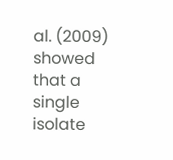al. (2009) showed that a single isolate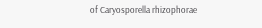of Caryosporella rhizophorae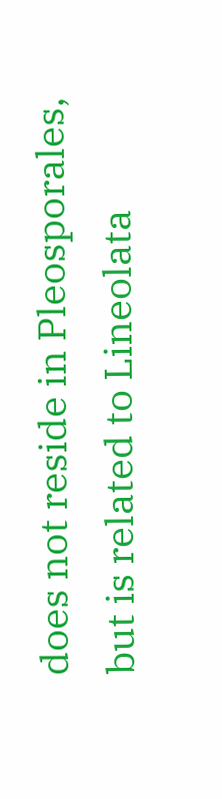does not reside in Pleosporales, but is related to Lineolata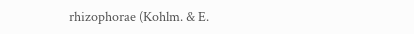rhizophorae (Kohlm. & E.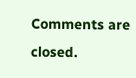Comments are closed.